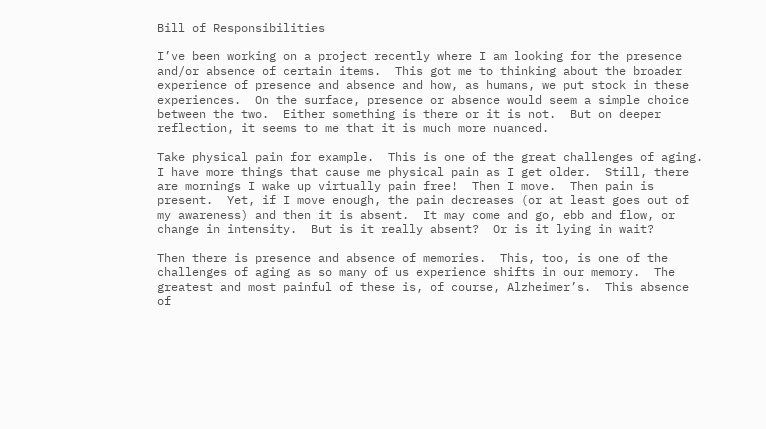Bill of Responsibilities

I’ve been working on a project recently where I am looking for the presence and/or absence of certain items.  This got me to thinking about the broader experience of presence and absence and how, as humans, we put stock in these experiences.  On the surface, presence or absence would seem a simple choice between the two.  Either something is there or it is not.  But on deeper reflection, it seems to me that it is much more nuanced.

Take physical pain for example.  This is one of the great challenges of aging.  I have more things that cause me physical pain as I get older.  Still, there are mornings I wake up virtually pain free!  Then I move.  Then pain is present.  Yet, if I move enough, the pain decreases (or at least goes out of my awareness) and then it is absent.  It may come and go, ebb and flow, or change in intensity.  But is it really absent?  Or is it lying in wait?

Then there is presence and absence of memories.  This, too, is one of the challenges of aging as so many of us experience shifts in our memory.  The greatest and most painful of these is, of course, Alzheimer’s.  This absence of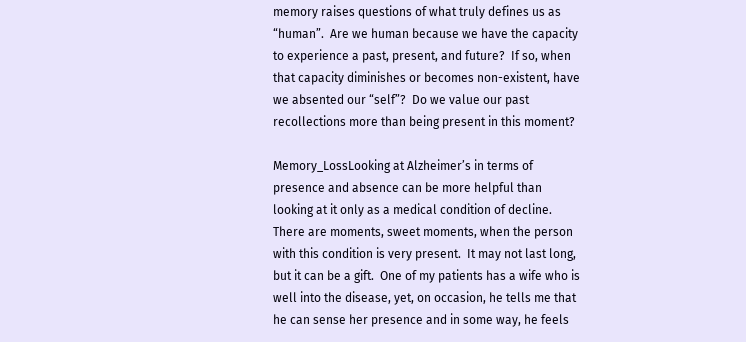memory raises questions of what truly defines us as “human”.  Are we human because we have the capacity to experience a past, present, and future?  If so, when that capacity diminishes or becomes non-existent, have we absented our “self”?  Do we value our past recollections more than being present in this moment?

Memory_LossLooking at Alzheimer’s in terms of presence and absence can be more helpful than looking at it only as a medical condition of decline.  There are moments, sweet moments, when the person with this condition is very present.  It may not last long, but it can be a gift.  One of my patients has a wife who is well into the disease, yet, on occasion, he tells me that he can sense her presence and in some way, he feels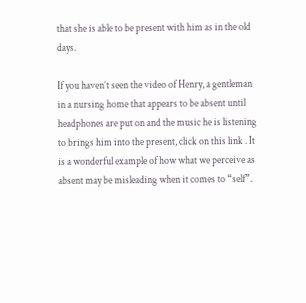that she is able to be present with him as in the old days.

If you haven’t seen the video of Henry, a gentleman in a nursing home that appears to be absent until headphones are put on and the music he is listening to brings him into the present, click on this link . It is a wonderful example of how what we perceive as absent may be misleading when it comes to “self”.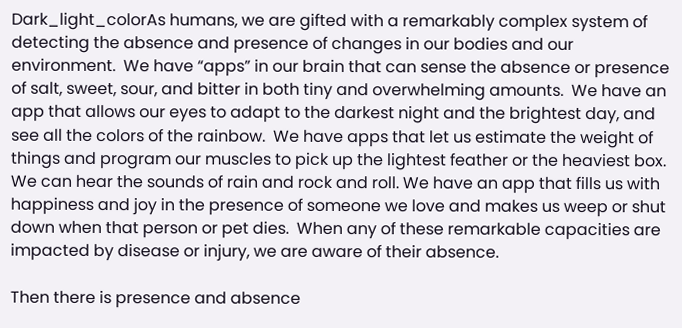Dark_light_colorAs humans, we are gifted with a remarkably complex system of detecting the absence and presence of changes in our bodies and our environment.  We have “apps” in our brain that can sense the absence or presence of salt, sweet, sour, and bitter in both tiny and overwhelming amounts.  We have an app that allows our eyes to adapt to the darkest night and the brightest day, and see all the colors of the rainbow.  We have apps that let us estimate the weight of things and program our muscles to pick up the lightest feather or the heaviest box.  We can hear the sounds of rain and rock and roll. We have an app that fills us with happiness and joy in the presence of someone we love and makes us weep or shut down when that person or pet dies.  When any of these remarkable capacities are impacted by disease or injury, we are aware of their absence.

Then there is presence and absence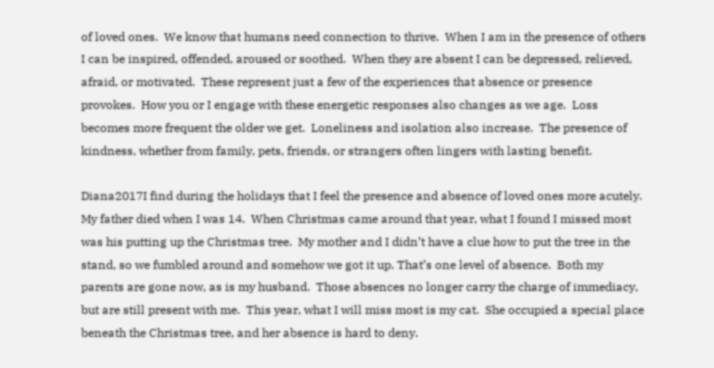of loved ones.  We know that humans need connection to thrive.  When I am in the presence of others I can be inspired, offended, aroused or soothed.  When they are absent I can be depressed, relieved, afraid, or motivated.  These represent just a few of the experiences that absence or presence provokes.  How you or I engage with these energetic responses also changes as we age.  Loss becomes more frequent the older we get.  Loneliness and isolation also increase.  The presence of kindness, whether from family, pets, friends, or strangers often lingers with lasting benefit.

Diana2017I find during the holidays that I feel the presence and absence of loved ones more acutely.  My father died when I was 14.  When Christmas came around that year, what I found I missed most was his putting up the Christmas tree.  My mother and I didn’t have a clue how to put the tree in the stand, so we fumbled around and somehow we got it up. That’s one level of absence.  Both my parents are gone now, as is my husband.  Those absences no longer carry the charge of immediacy, but are still present with me.  This year, what I will miss most is my cat.  She occupied a special place beneath the Christmas tree, and her absence is hard to deny.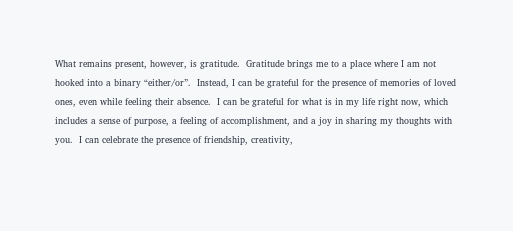What remains present, however, is gratitude.  Gratitude brings me to a place where I am not hooked into a binary “either/or”.  Instead, I can be grateful for the presence of memories of loved ones, even while feeling their absence.  I can be grateful for what is in my life right now, which includes a sense of purpose, a feeling of accomplishment, and a joy in sharing my thoughts with you.  I can celebrate the presence of friendship, creativity,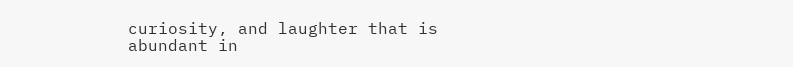curiosity, and laughter that is abundant in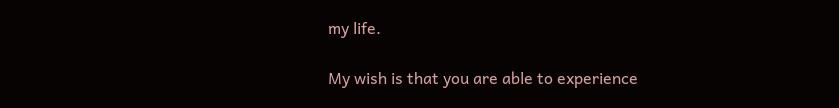my life.

My wish is that you are able to experience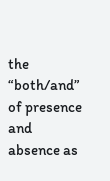the “both/and” of presence and absence as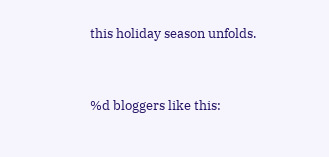this holiday season unfolds.


%d bloggers like this: